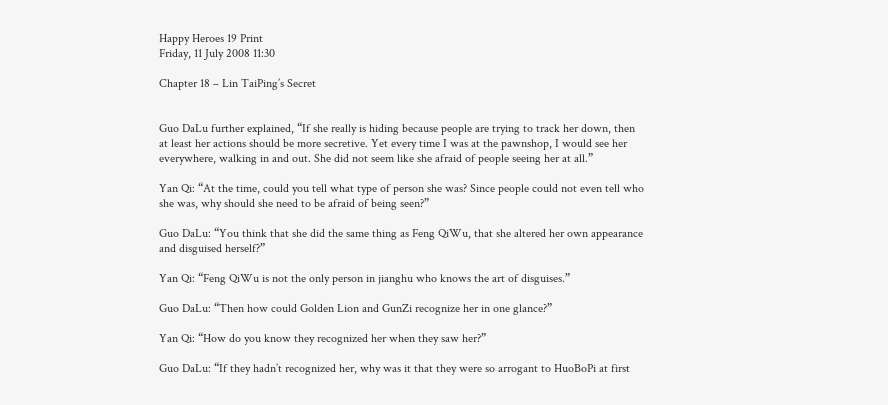Happy Heroes 19 Print
Friday, 11 July 2008 11:30

Chapter 18 – Lin TaiPing’s Secret


Guo DaLu further explained, “If she really is hiding because people are trying to track her down, then at least her actions should be more secretive. Yet every time I was at the pawnshop, I would see her everywhere, walking in and out. She did not seem like she afraid of people seeing her at all.”

Yan Qi: “At the time, could you tell what type of person she was? Since people could not even tell who she was, why should she need to be afraid of being seen?”

Guo DaLu: “You think that she did the same thing as Feng QiWu, that she altered her own appearance and disguised herself?”

Yan Qi: “Feng QiWu is not the only person in jianghu who knows the art of disguises.”

Guo DaLu: “Then how could Golden Lion and GunZi recognize her in one glance?”

Yan Qi: “How do you know they recognized her when they saw her?”

Guo DaLu: “If they hadn’t recognized her, why was it that they were so arrogant to HuoBoPi at first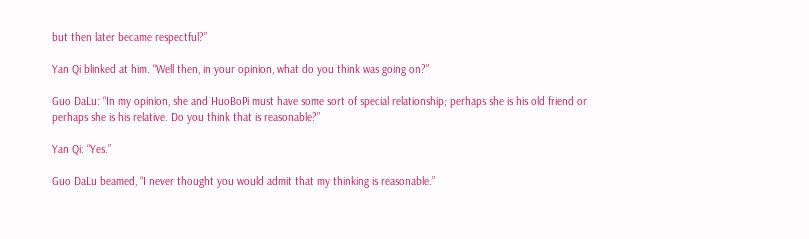but then later became respectful?”

Yan Qi blinked at him. “Well then, in your opinion, what do you think was going on?”

Guo DaLu: “In my opinion, she and HuoBoPi must have some sort of special relationship; perhaps she is his old friend or perhaps she is his relative. Do you think that is reasonable?”

Yan Qi: “Yes.”

Guo DaLu beamed, “I never thought you would admit that my thinking is reasonable.”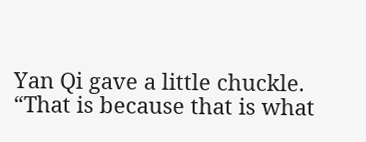Yan Qi gave a little chuckle. “That is because that is what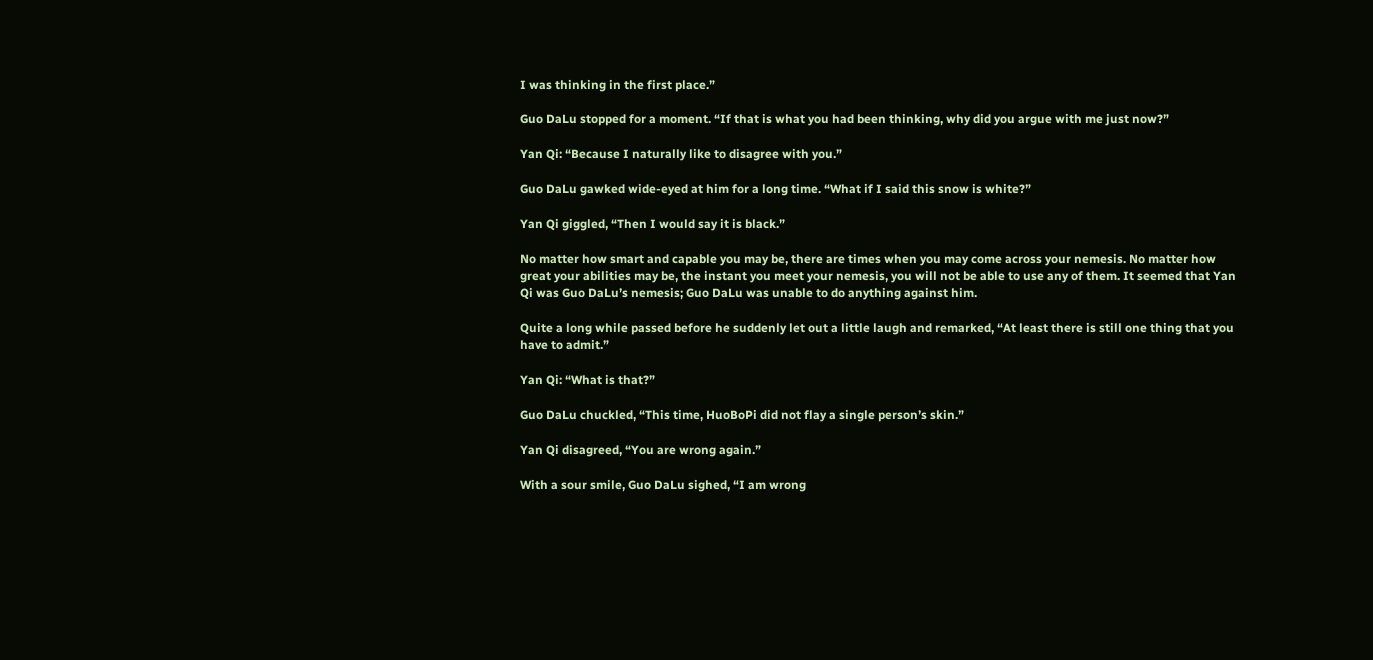I was thinking in the first place.”

Guo DaLu stopped for a moment. “If that is what you had been thinking, why did you argue with me just now?”

Yan Qi: “Because I naturally like to disagree with you.”

Guo DaLu gawked wide-eyed at him for a long time. “What if I said this snow is white?”

Yan Qi giggled, “Then I would say it is black.”

No matter how smart and capable you may be, there are times when you may come across your nemesis. No matter how great your abilities may be, the instant you meet your nemesis, you will not be able to use any of them. It seemed that Yan Qi was Guo DaLu’s nemesis; Guo DaLu was unable to do anything against him.

Quite a long while passed before he suddenly let out a little laugh and remarked, “At least there is still one thing that you have to admit.”

Yan Qi: “What is that?”

Guo DaLu chuckled, “This time, HuoBoPi did not flay a single person’s skin.”

Yan Qi disagreed, “You are wrong again.”

With a sour smile, Guo DaLu sighed, “I am wrong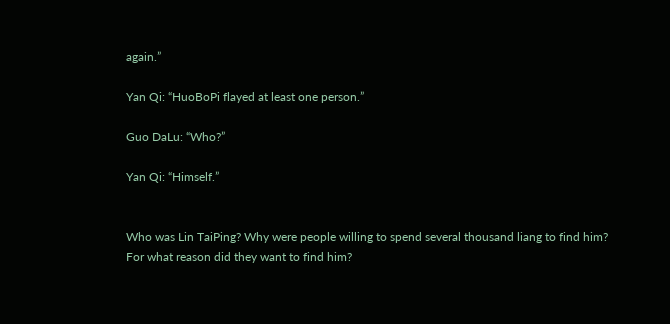again.”

Yan Qi: “HuoBoPi flayed at least one person.”

Guo DaLu: “Who?”

Yan Qi: “Himself.”


Who was Lin TaiPing? Why were people willing to spend several thousand liang to find him? For what reason did they want to find him?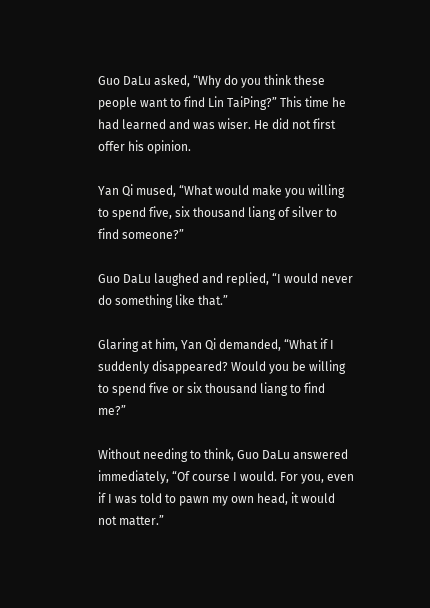Guo DaLu asked, “Why do you think these people want to find Lin TaiPing?” This time he had learned and was wiser. He did not first offer his opinion.

Yan Qi mused, “What would make you willing to spend five, six thousand liang of silver to find someone?”

Guo DaLu laughed and replied, “I would never do something like that.”

Glaring at him, Yan Qi demanded, “What if I suddenly disappeared? Would you be willing to spend five or six thousand liang to find me?”

Without needing to think, Guo DaLu answered immediately, “Of course I would. For you, even if I was told to pawn my own head, it would not matter.”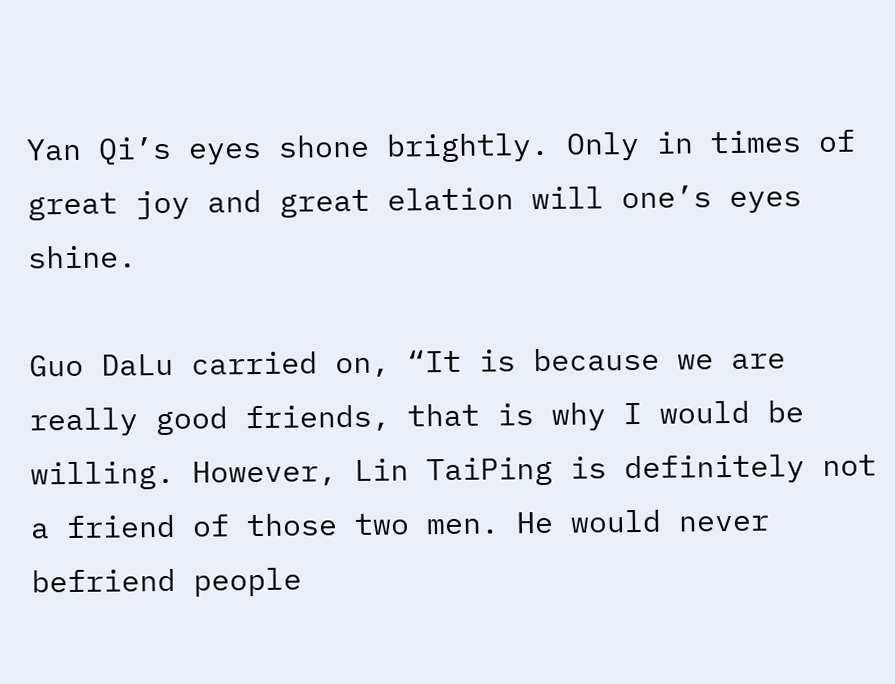Yan Qi’s eyes shone brightly. Only in times of great joy and great elation will one’s eyes shine.

Guo DaLu carried on, “It is because we are really good friends, that is why I would be willing. However, Lin TaiPing is definitely not a friend of those two men. He would never befriend people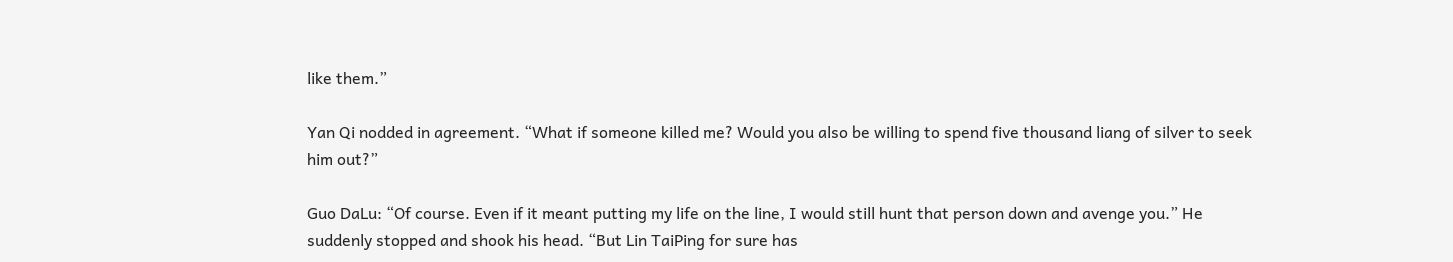like them.”

Yan Qi nodded in agreement. “What if someone killed me? Would you also be willing to spend five thousand liang of silver to seek him out?”

Guo DaLu: “Of course. Even if it meant putting my life on the line, I would still hunt that person down and avenge you.” He suddenly stopped and shook his head. “But Lin TaiPing for sure has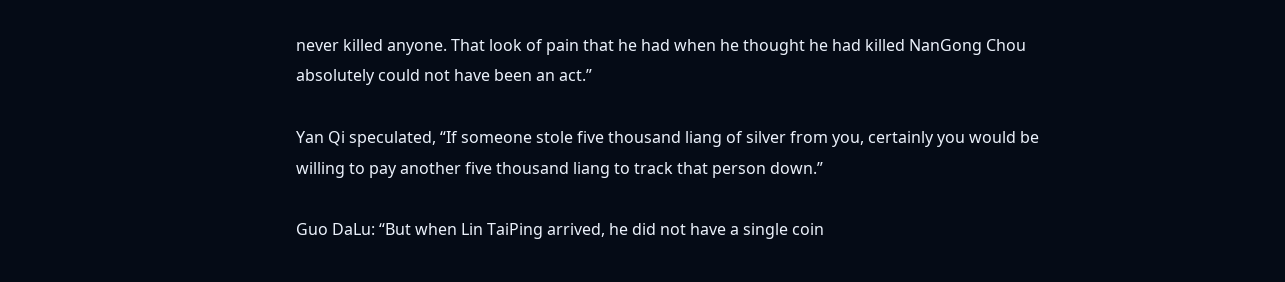never killed anyone. That look of pain that he had when he thought he had killed NanGong Chou absolutely could not have been an act.”

Yan Qi speculated, “If someone stole five thousand liang of silver from you, certainly you would be willing to pay another five thousand liang to track that person down.”

Guo DaLu: “But when Lin TaiPing arrived, he did not have a single coin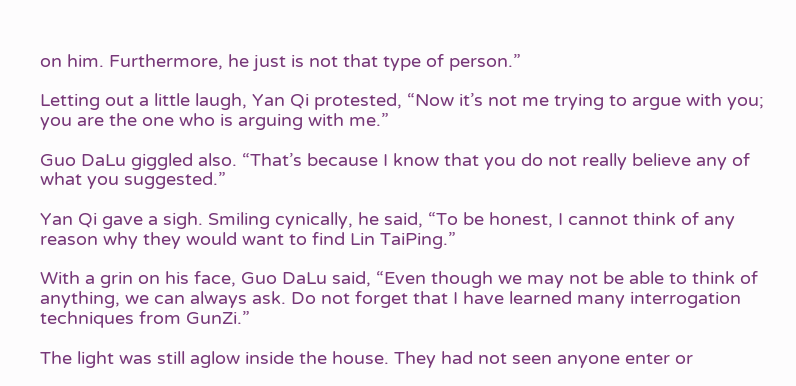on him. Furthermore, he just is not that type of person.”

Letting out a little laugh, Yan Qi protested, “Now it’s not me trying to argue with you; you are the one who is arguing with me.”

Guo DaLu giggled also. “That’s because I know that you do not really believe any of what you suggested.”

Yan Qi gave a sigh. Smiling cynically, he said, “To be honest, I cannot think of any reason why they would want to find Lin TaiPing.”

With a grin on his face, Guo DaLu said, “Even though we may not be able to think of anything, we can always ask. Do not forget that I have learned many interrogation techniques from GunZi.”

The light was still aglow inside the house. They had not seen anyone enter or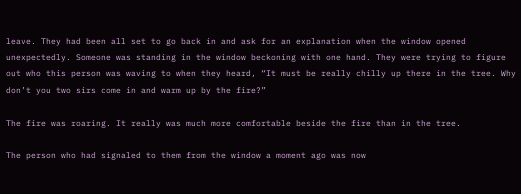leave. They had been all set to go back in and ask for an explanation when the window opened unexpectedly. Someone was standing in the window beckoning with one hand. They were trying to figure out who this person was waving to when they heard, “It must be really chilly up there in the tree. Why don’t you two sirs come in and warm up by the fire?”

The fire was roaring. It really was much more comfortable beside the fire than in the tree.

The person who had signaled to them from the window a moment ago was now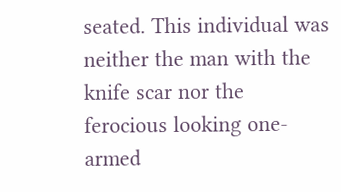seated. This individual was neither the man with the knife scar nor the ferocious looking one-armed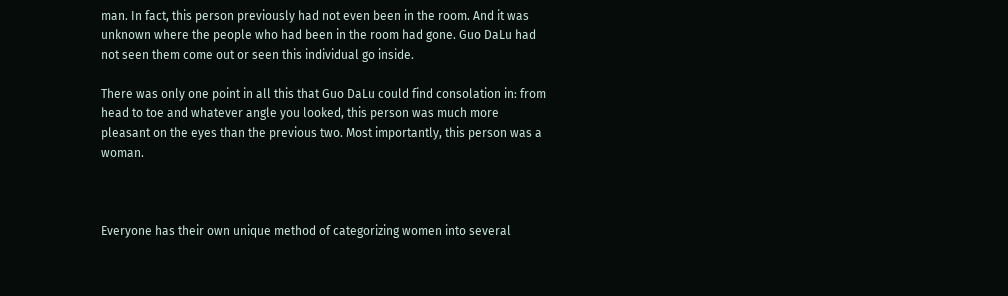man. In fact, this person previously had not even been in the room. And it was unknown where the people who had been in the room had gone. Guo DaLu had not seen them come out or seen this individual go inside.

There was only one point in all this that Guo DaLu could find consolation in: from head to toe and whatever angle you looked, this person was much more pleasant on the eyes than the previous two. Most importantly, this person was a woman.



Everyone has their own unique method of categorizing women into several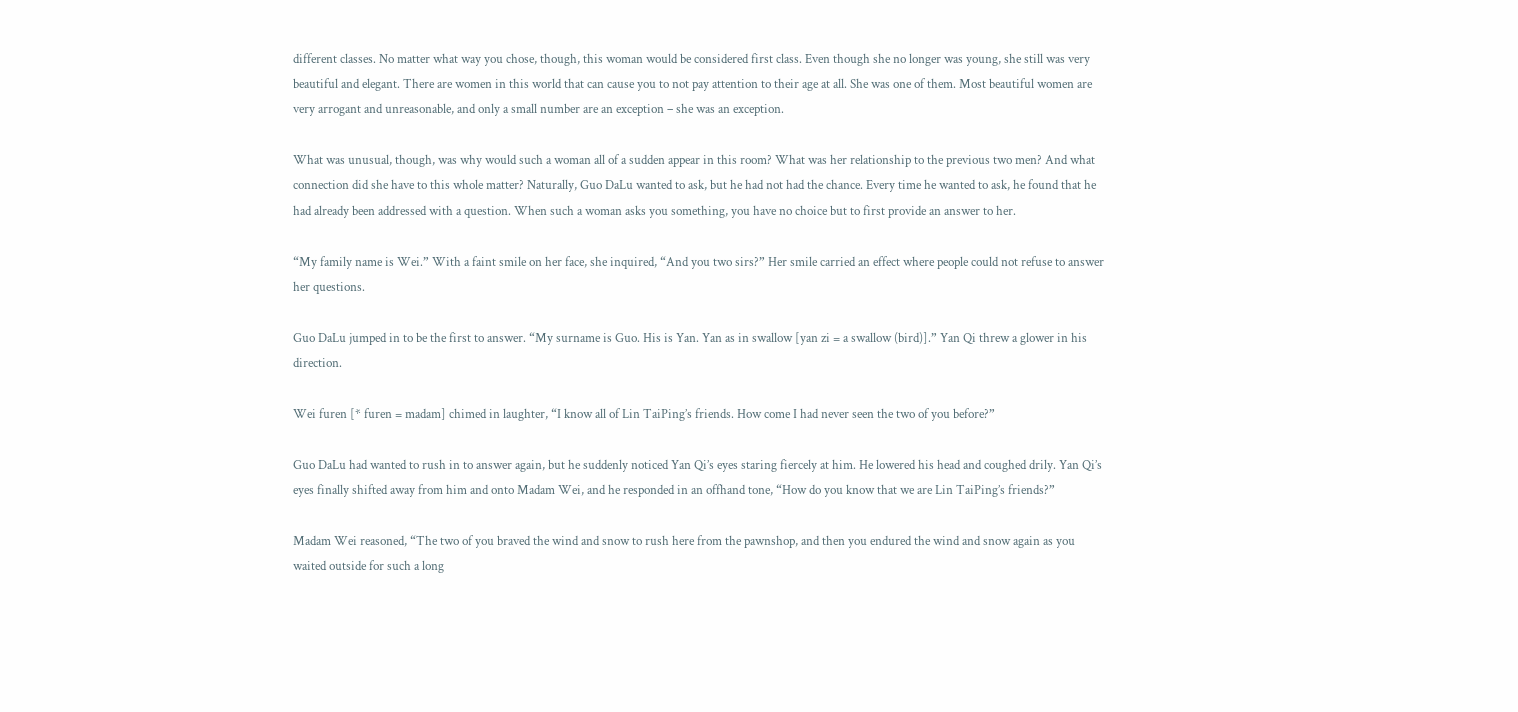different classes. No matter what way you chose, though, this woman would be considered first class. Even though she no longer was young, she still was very beautiful and elegant. There are women in this world that can cause you to not pay attention to their age at all. She was one of them. Most beautiful women are very arrogant and unreasonable, and only a small number are an exception – she was an exception.

What was unusual, though, was why would such a woman all of a sudden appear in this room? What was her relationship to the previous two men? And what connection did she have to this whole matter? Naturally, Guo DaLu wanted to ask, but he had not had the chance. Every time he wanted to ask, he found that he had already been addressed with a question. When such a woman asks you something, you have no choice but to first provide an answer to her.

“My family name is Wei.” With a faint smile on her face, she inquired, “And you two sirs?” Her smile carried an effect where people could not refuse to answer her questions.

Guo DaLu jumped in to be the first to answer. “My surname is Guo. His is Yan. Yan as in swallow [yan zi = a swallow (bird)].” Yan Qi threw a glower in his direction.

Wei furen [* furen = madam] chimed in laughter, “I know all of Lin TaiPing’s friends. How come I had never seen the two of you before?”

Guo DaLu had wanted to rush in to answer again, but he suddenly noticed Yan Qi’s eyes staring fiercely at him. He lowered his head and coughed drily. Yan Qi’s eyes finally shifted away from him and onto Madam Wei, and he responded in an offhand tone, “How do you know that we are Lin TaiPing’s friends?”

Madam Wei reasoned, “The two of you braved the wind and snow to rush here from the pawnshop, and then you endured the wind and snow again as you waited outside for such a long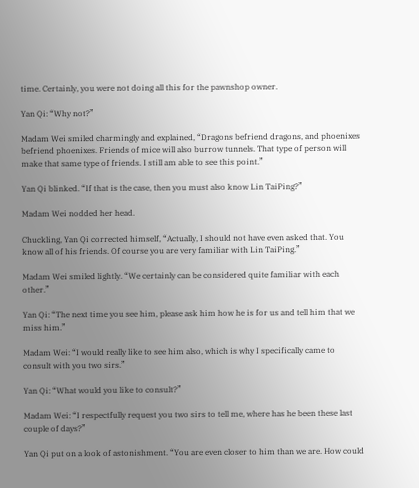time. Certainly, you were not doing all this for the pawnshop owner.

Yan Qi: “Why not?”

Madam Wei smiled charmingly and explained, “Dragons befriend dragons, and phoenixes befriend phoenixes. Friends of mice will also burrow tunnels. That type of person will make that same type of friends. I still am able to see this point.”

Yan Qi blinked. “If that is the case, then you must also know Lin TaiPing?”

Madam Wei nodded her head.

Chuckling, Yan Qi corrected himself, “Actually, I should not have even asked that. You know all of his friends. Of course you are very familiar with Lin TaiPing.”

Madam Wei smiled lightly. “We certainly can be considered quite familiar with each other.”

Yan Qi: “The next time you see him, please ask him how he is for us and tell him that we miss him.”

Madam Wei: “I would really like to see him also, which is why I specifically came to consult with you two sirs.”

Yan Qi: “What would you like to consult?”

Madam Wei: “I respectfully request you two sirs to tell me, where has he been these last couple of days?”

Yan Qi put on a look of astonishment. “You are even closer to him than we are. How could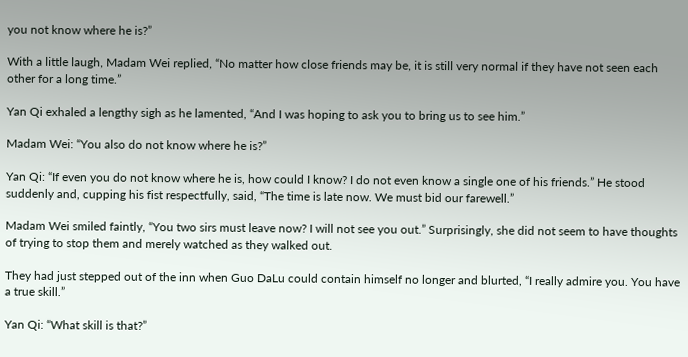you not know where he is?”

With a little laugh, Madam Wei replied, “No matter how close friends may be, it is still very normal if they have not seen each other for a long time.”

Yan Qi exhaled a lengthy sigh as he lamented, “And I was hoping to ask you to bring us to see him.”

Madam Wei: “You also do not know where he is?”

Yan Qi: “If even you do not know where he is, how could I know? I do not even know a single one of his friends.” He stood suddenly and, cupping his fist respectfully, said, “The time is late now. We must bid our farewell.”

Madam Wei smiled faintly, “You two sirs must leave now? I will not see you out.” Surprisingly, she did not seem to have thoughts of trying to stop them and merely watched as they walked out.

They had just stepped out of the inn when Guo DaLu could contain himself no longer and blurted, “I really admire you. You have a true skill.”

Yan Qi: “What skill is that?”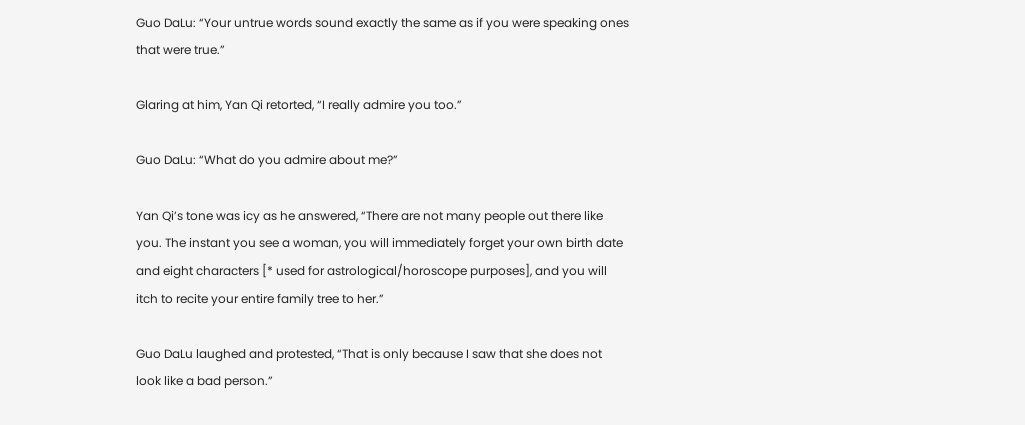Guo DaLu: “Your untrue words sound exactly the same as if you were speaking ones that were true.”

Glaring at him, Yan Qi retorted, “I really admire you too.”

Guo DaLu: “What do you admire about me?”

Yan Qi’s tone was icy as he answered, “There are not many people out there like you. The instant you see a woman, you will immediately forget your own birth date and eight characters [* used for astrological/horoscope purposes], and you will itch to recite your entire family tree to her.”

Guo DaLu laughed and protested, “That is only because I saw that she does not look like a bad person.”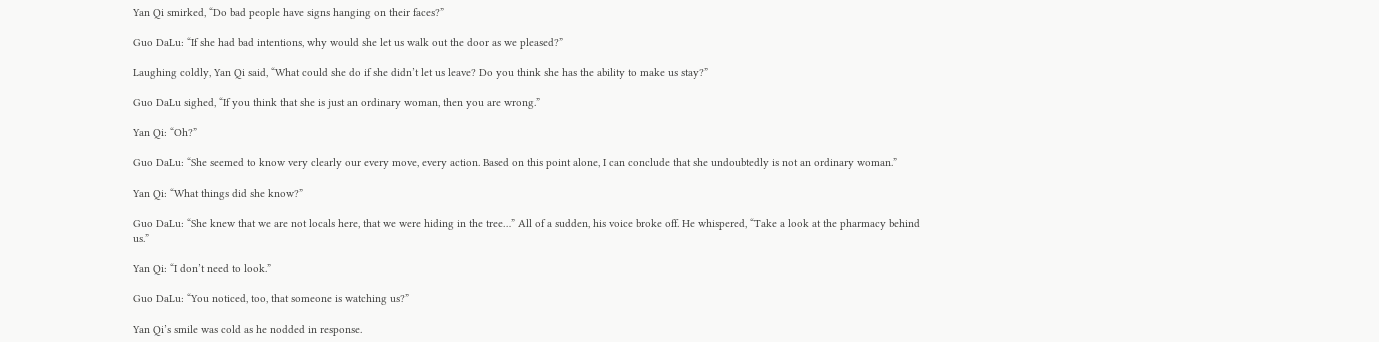Yan Qi smirked, “Do bad people have signs hanging on their faces?”

Guo DaLu: “If she had bad intentions, why would she let us walk out the door as we pleased?”

Laughing coldly, Yan Qi said, “What could she do if she didn’t let us leave? Do you think she has the ability to make us stay?”

Guo DaLu sighed, “If you think that she is just an ordinary woman, then you are wrong.”

Yan Qi: “Oh?”

Guo DaLu: “She seemed to know very clearly our every move, every action. Based on this point alone, I can conclude that she undoubtedly is not an ordinary woman.”

Yan Qi: “What things did she know?”

Guo DaLu: “She knew that we are not locals here, that we were hiding in the tree…” All of a sudden, his voice broke off. He whispered, “Take a look at the pharmacy behind us.”

Yan Qi: “I don’t need to look.”

Guo DaLu: “You noticed, too, that someone is watching us?”

Yan Qi’s smile was cold as he nodded in response.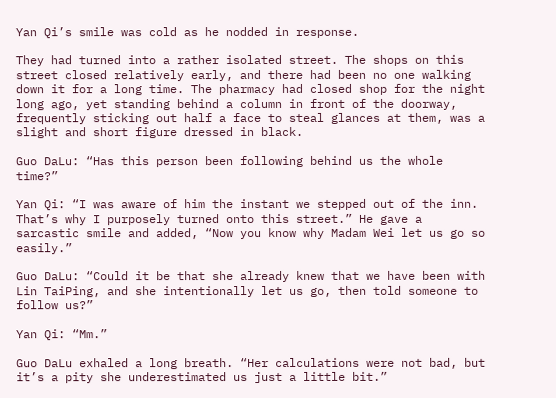Yan Qi’s smile was cold as he nodded in response.

They had turned into a rather isolated street. The shops on this street closed relatively early, and there had been no one walking down it for a long time. The pharmacy had closed shop for the night long ago, yet standing behind a column in front of the doorway, frequently sticking out half a face to steal glances at them, was a slight and short figure dressed in black.

Guo DaLu: “Has this person been following behind us the whole time?”

Yan Qi: “I was aware of him the instant we stepped out of the inn. That’s why I purposely turned onto this street.” He gave a sarcastic smile and added, “Now you know why Madam Wei let us go so easily.”

Guo DaLu: “Could it be that she already knew that we have been with Lin TaiPing, and she intentionally let us go, then told someone to follow us?”

Yan Qi: “Mm.”

Guo DaLu exhaled a long breath. “Her calculations were not bad, but it’s a pity she underestimated us just a little bit.”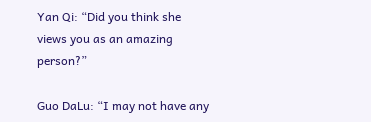Yan Qi: “Did you think she views you as an amazing person?”

Guo DaLu: “I may not have any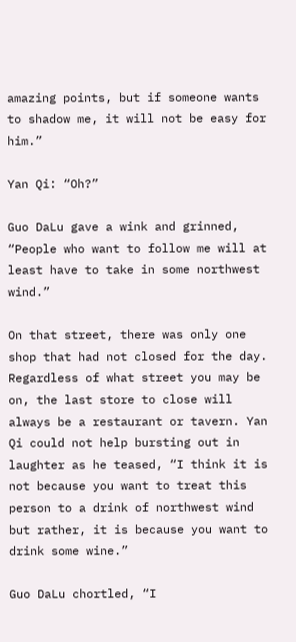amazing points, but if someone wants to shadow me, it will not be easy for him.”

Yan Qi: “Oh?”

Guo DaLu gave a wink and grinned, “People who want to follow me will at least have to take in some northwest wind.”

On that street, there was only one shop that had not closed for the day. Regardless of what street you may be on, the last store to close will always be a restaurant or tavern. Yan Qi could not help bursting out in laughter as he teased, “I think it is not because you want to treat this person to a drink of northwest wind but rather, it is because you want to drink some wine.”

Guo DaLu chortled, “I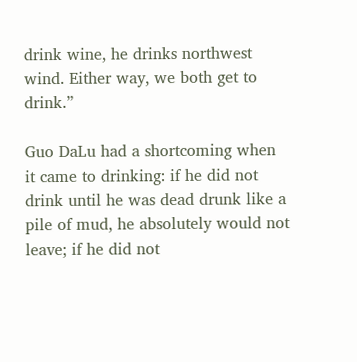drink wine, he drinks northwest wind. Either way, we both get to drink.”

Guo DaLu had a shortcoming when it came to drinking: if he did not drink until he was dead drunk like a pile of mud, he absolutely would not leave; if he did not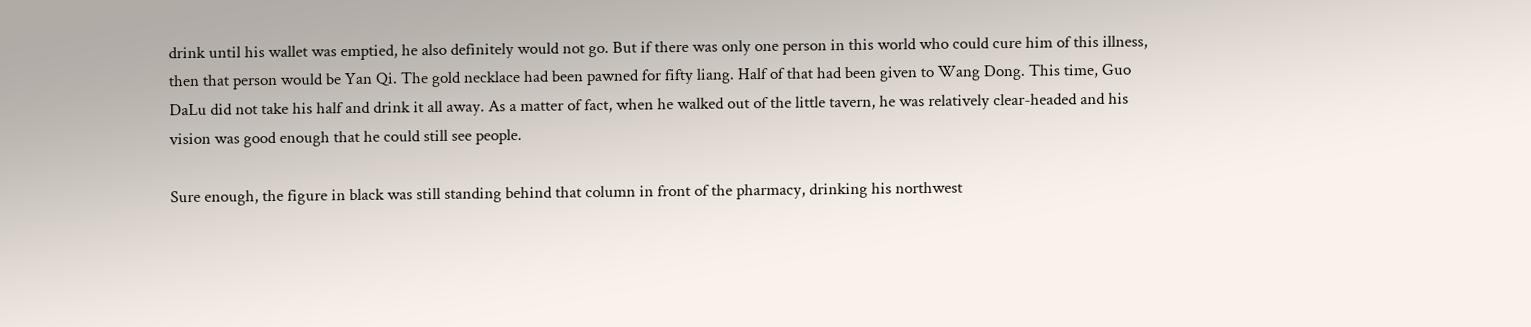drink until his wallet was emptied, he also definitely would not go. But if there was only one person in this world who could cure him of this illness, then that person would be Yan Qi. The gold necklace had been pawned for fifty liang. Half of that had been given to Wang Dong. This time, Guo DaLu did not take his half and drink it all away. As a matter of fact, when he walked out of the little tavern, he was relatively clear-headed and his vision was good enough that he could still see people.

Sure enough, the figure in black was still standing behind that column in front of the pharmacy, drinking his northwest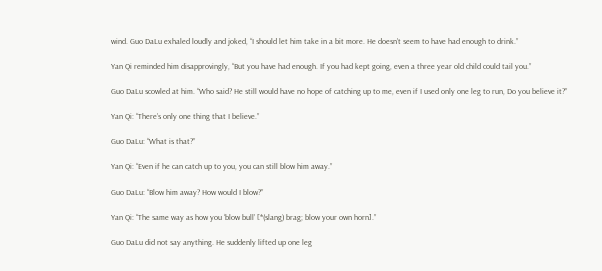wind. Guo DaLu exhaled loudly and joked, “I should let him take in a bit more. He doesn’t seem to have had enough to drink.”

Yan Qi reminded him disapprovingly, “But you have had enough. If you had kept going, even a three year old child could tail you.”

Guo DaLu scowled at him. “Who said? He still would have no hope of catching up to me, even if I used only one leg to run, Do you believe it?”

Yan Qi: “There’s only one thing that I believe.”

Guo DaLu: “What is that?”

Yan Qi: “Even if he can catch up to you, you can still blow him away.”

Guo DaLu: “Blow him away? How would I blow?”

Yan Qi: “The same way as how you ‘blow bull’ [*(slang) brag; blow your own horn].”

Guo DaLu did not say anything. He suddenly lifted up one leg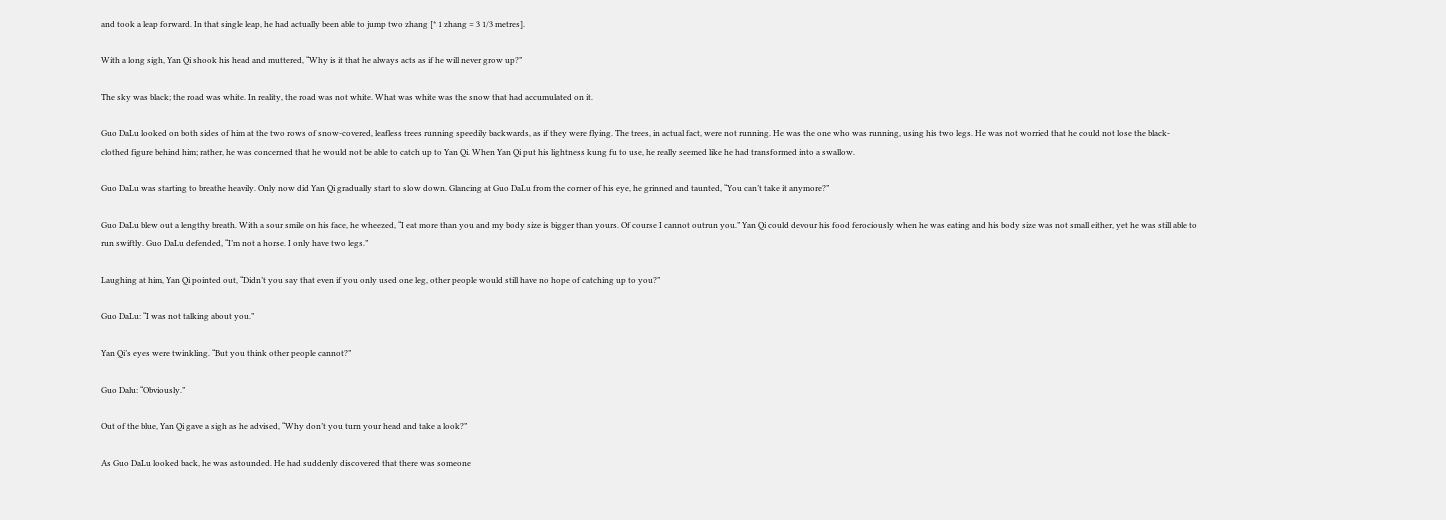and took a leap forward. In that single leap, he had actually been able to jump two zhang [* 1 zhang = 3 1/3 metres].

With a long sigh, Yan Qi shook his head and muttered, “Why is it that he always acts as if he will never grow up?”

The sky was black; the road was white. In reality, the road was not white. What was white was the snow that had accumulated on it.

Guo DaLu looked on both sides of him at the two rows of snow-covered, leafless trees running speedily backwards, as if they were flying. The trees, in actual fact, were not running. He was the one who was running, using his two legs. He was not worried that he could not lose the black-clothed figure behind him; rather, he was concerned that he would not be able to catch up to Yan Qi. When Yan Qi put his lightness kung fu to use, he really seemed like he had transformed into a swallow.

Guo DaLu was starting to breathe heavily. Only now did Yan Qi gradually start to slow down. Glancing at Guo DaLu from the corner of his eye, he grinned and taunted, “You can’t take it anymore?”

Guo DaLu blew out a lengthy breath. With a sour smile on his face, he wheezed, “I eat more than you and my body size is bigger than yours. Of course I cannot outrun you.” Yan Qi could devour his food ferociously when he was eating and his body size was not small either, yet he was still able to run swiftly. Guo DaLu defended, “I’m not a horse. I only have two legs.”

Laughing at him, Yan Qi pointed out, “Didn’t you say that even if you only used one leg, other people would still have no hope of catching up to you?”

Guo DaLu: “I was not talking about you.”

Yan Qi’s eyes were twinkling. “But you think other people cannot?”

Guo Dalu: “Obviously.”

Out of the blue, Yan Qi gave a sigh as he advised, “Why don’t you turn your head and take a look?”

As Guo DaLu looked back, he was astounded. He had suddenly discovered that there was someone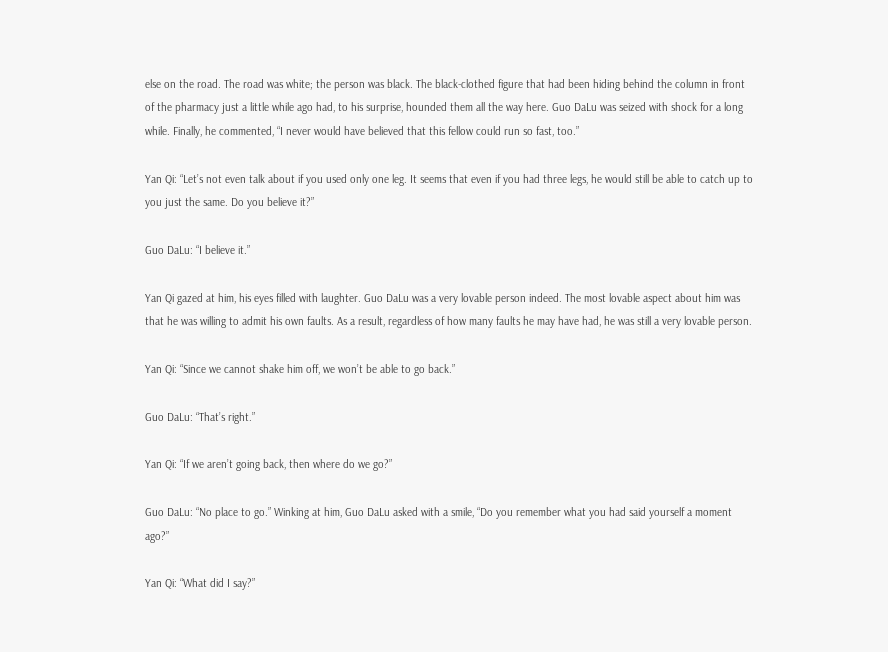else on the road. The road was white; the person was black. The black-clothed figure that had been hiding behind the column in front of the pharmacy just a little while ago had, to his surprise, hounded them all the way here. Guo DaLu was seized with shock for a long while. Finally, he commented, “I never would have believed that this fellow could run so fast, too.”

Yan Qi: “Let’s not even talk about if you used only one leg. It seems that even if you had three legs, he would still be able to catch up to you just the same. Do you believe it?”

Guo DaLu: “I believe it.”

Yan Qi gazed at him, his eyes filled with laughter. Guo DaLu was a very lovable person indeed. The most lovable aspect about him was that he was willing to admit his own faults. As a result, regardless of how many faults he may have had, he was still a very lovable person.

Yan Qi: “Since we cannot shake him off, we won’t be able to go back.”

Guo DaLu: “That’s right.”

Yan Qi: “If we aren’t going back, then where do we go?”

Guo DaLu: “No place to go.” Winking at him, Guo DaLu asked with a smile, “Do you remember what you had said yourself a moment ago?”

Yan Qi: “What did I say?”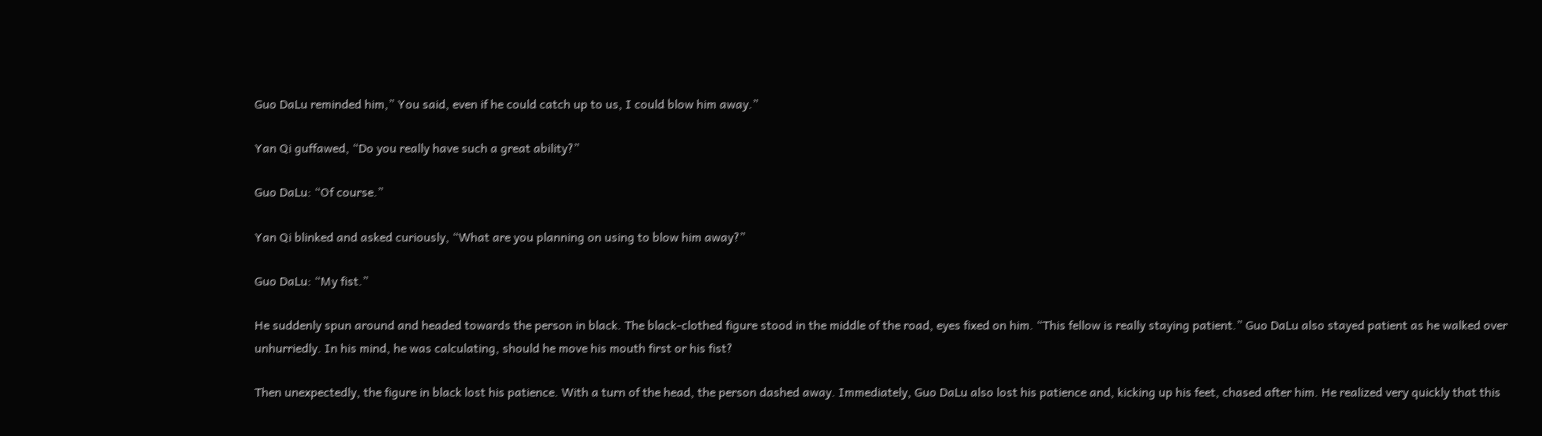Guo DaLu reminded him,” You said, even if he could catch up to us, I could blow him away.”

Yan Qi guffawed, “Do you really have such a great ability?”

Guo DaLu: “Of course.”

Yan Qi blinked and asked curiously, “What are you planning on using to blow him away?”

Guo DaLu: “My fist.”

He suddenly spun around and headed towards the person in black. The black-clothed figure stood in the middle of the road, eyes fixed on him. “This fellow is really staying patient.” Guo DaLu also stayed patient as he walked over unhurriedly. In his mind, he was calculating, should he move his mouth first or his fist?

Then unexpectedly, the figure in black lost his patience. With a turn of the head, the person dashed away. Immediately, Guo DaLu also lost his patience and, kicking up his feet, chased after him. He realized very quickly that this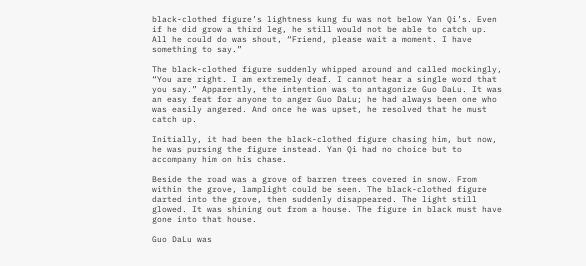black-clothed figure’s lightness kung fu was not below Yan Qi’s. Even if he did grow a third leg, he still would not be able to catch up. All he could do was shout, “Friend, please wait a moment. I have something to say.”

The black-clothed figure suddenly whipped around and called mockingly, “You are right. I am extremely deaf. I cannot hear a single word that you say.” Apparently, the intention was to antagonize Guo DaLu. It was an easy feat for anyone to anger Guo DaLu; he had always been one who was easily angered. And once he was upset, he resolved that he must catch up.

Initially, it had been the black-clothed figure chasing him, but now, he was pursing the figure instead. Yan Qi had no choice but to accompany him on his chase.

Beside the road was a grove of barren trees covered in snow. From within the grove, lamplight could be seen. The black-clothed figure darted into the grove, then suddenly disappeared. The light still glowed. It was shining out from a house. The figure in black must have gone into that house.

Guo DaLu was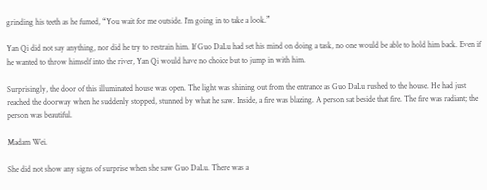grinding his teeth as he fumed, “You wait for me outside. I’m going in to take a look.”

Yan Qi did not say anything, nor did he try to restrain him. If Guo DaLu had set his mind on doing a task, no one would be able to hold him back. Even if he wanted to throw himself into the river, Yan Qi would have no choice but to jump in with him.

Surprisingly, the door of this illuminated house was open. The light was shining out from the entrance as Guo DaLu rushed to the house. He had just reached the doorway when he suddenly stopped, stunned by what he saw. Inside, a fire was blazing. A person sat beside that fire. The fire was radiant; the person was beautiful.

Madam Wei.

She did not show any signs of surprise when she saw Guo DaLu. There was a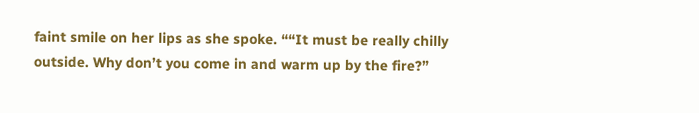faint smile on her lips as she spoke. ““It must be really chilly outside. Why don’t you come in and warm up by the fire?”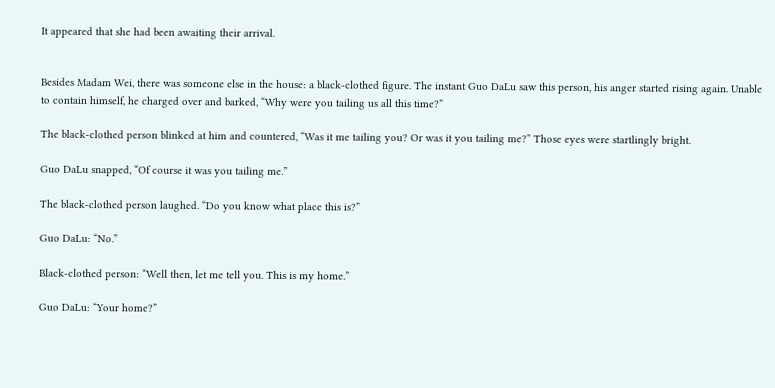It appeared that she had been awaiting their arrival.


Besides Madam Wei, there was someone else in the house: a black-clothed figure. The instant Guo DaLu saw this person, his anger started rising again. Unable to contain himself, he charged over and barked, “Why were you tailing us all this time?”

The black-clothed person blinked at him and countered, “Was it me tailing you? Or was it you tailing me?” Those eyes were startlingly bright.

Guo DaLu snapped, “Of course it was you tailing me.”

The black-clothed person laughed. “Do you know what place this is?”

Guo DaLu: “No.”

Black-clothed person: “Well then, let me tell you. This is my home.”

Guo DaLu: “Your home?”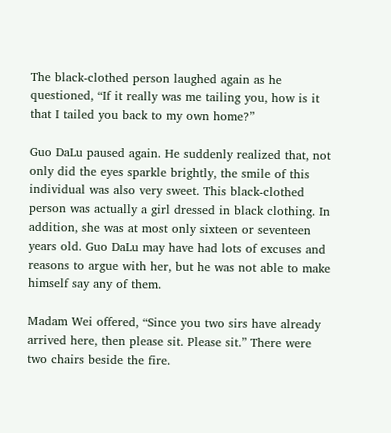The black-clothed person laughed again as he questioned, “If it really was me tailing you, how is it that I tailed you back to my own home?”

Guo DaLu paused again. He suddenly realized that, not only did the eyes sparkle brightly, the smile of this individual was also very sweet. This black-clothed person was actually a girl dressed in black clothing. In addition, she was at most only sixteen or seventeen years old. Guo DaLu may have had lots of excuses and reasons to argue with her, but he was not able to make himself say any of them.

Madam Wei offered, “Since you two sirs have already arrived here, then please sit. Please sit.” There were two chairs beside the fire.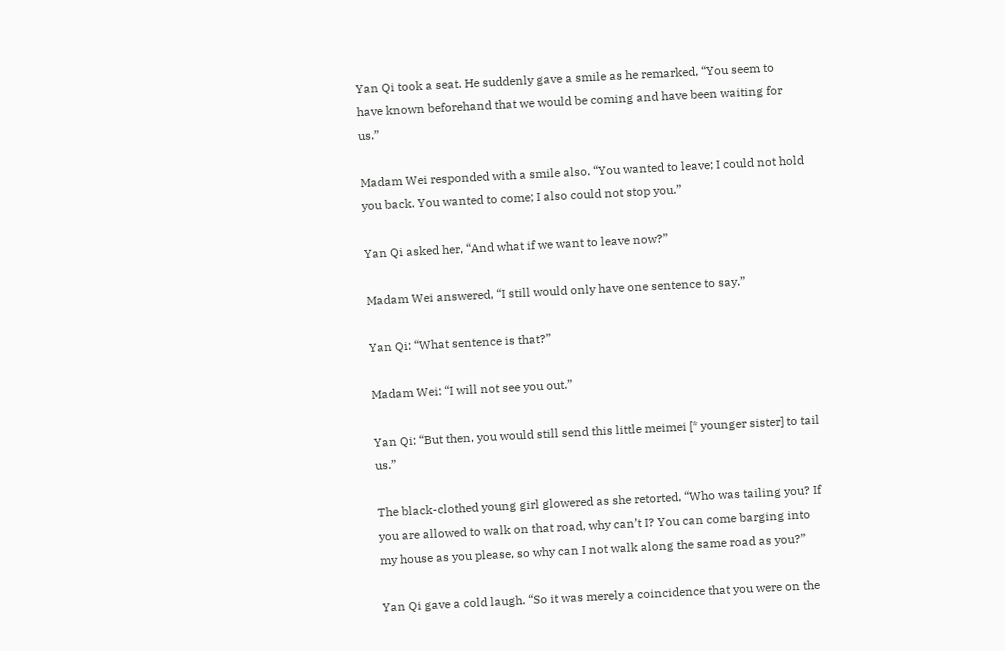Yan Qi took a seat. He suddenly gave a smile as he remarked, “You seem to have known beforehand that we would be coming and have been waiting for us.”

Madam Wei responded with a smile also. “You wanted to leave; I could not hold you back. You wanted to come; I also could not stop you.”

Yan Qi asked her, “And what if we want to leave now?”

Madam Wei answered, “I still would only have one sentence to say.”

Yan Qi: “What sentence is that?”

Madam Wei: “I will not see you out.”

Yan Qi: “But then, you would still send this little meimei [* younger sister] to tail us.”

The black-clothed young girl glowered as she retorted, “Who was tailing you? If you are allowed to walk on that road, why can’t I? You can come barging into my house as you please, so why can I not walk along the same road as you?”

Yan Qi gave a cold laugh. “So it was merely a coincidence that you were on the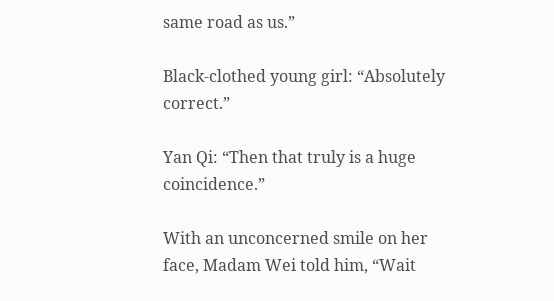same road as us.”

Black-clothed young girl: “Absolutely correct.”

Yan Qi: “Then that truly is a huge coincidence.”

With an unconcerned smile on her face, Madam Wei told him, “Wait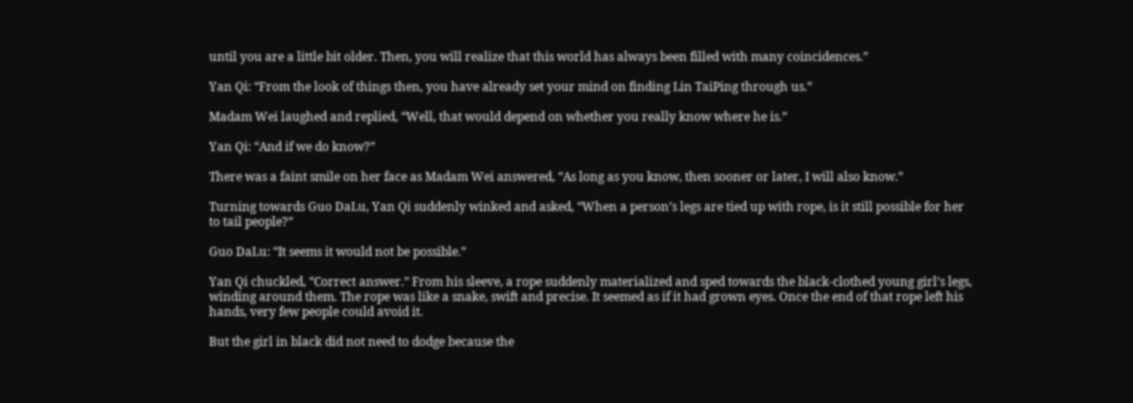until you are a little bit older. Then, you will realize that this world has always been filled with many coincidences.”

Yan Qi: “From the look of things then, you have already set your mind on finding Lin TaiPing through us.”

Madam Wei laughed and replied, “Well, that would depend on whether you really know where he is.”

Yan Qi: “And if we do know?”

There was a faint smile on her face as Madam Wei answered, “As long as you know, then sooner or later, I will also know.”

Turning towards Guo DaLu, Yan Qi suddenly winked and asked, “When a person’s legs are tied up with rope, is it still possible for her to tail people?”

Guo DaLu: “It seems it would not be possible.”

Yan Qi chuckled, “Correct answer.” From his sleeve, a rope suddenly materialized and sped towards the black-clothed young girl’s legs, winding around them. The rope was like a snake, swift and precise. It seemed as if it had grown eyes. Once the end of that rope left his hands, very few people could avoid it.

But the girl in black did not need to dodge because the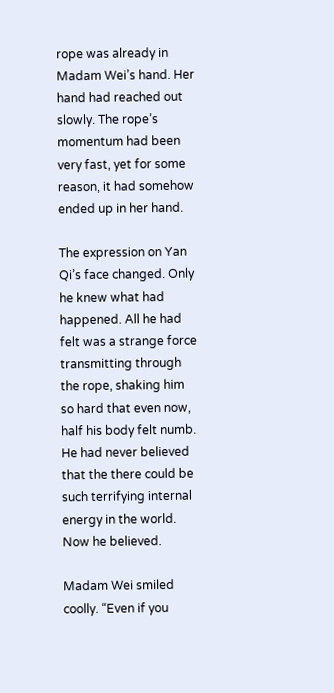rope was already in Madam Wei’s hand. Her hand had reached out slowly. The rope’s momentum had been very fast, yet for some reason, it had somehow ended up in her hand.

The expression on Yan Qi’s face changed. Only he knew what had happened. All he had felt was a strange force transmitting through the rope, shaking him so hard that even now, half his body felt numb. He had never believed that the there could be such terrifying internal energy in the world. Now he believed.

Madam Wei smiled coolly. “Even if you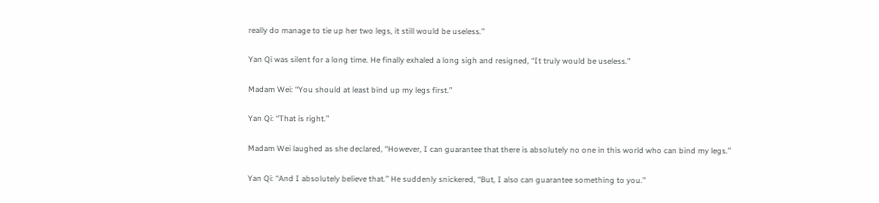really do manage to tie up her two legs, it still would be useless.”

Yan Qi was silent for a long time. He finally exhaled a long sigh and resigned, “It truly would be useless.”

Madam Wei: “You should at least bind up my legs first.”

Yan Qi: “That is right.”

Madam Wei laughed as she declared, “However, I can guarantee that there is absolutely no one in this world who can bind my legs.”

Yan Qi: “And I absolutely believe that.” He suddenly snickered, “But, I also can guarantee something to you.”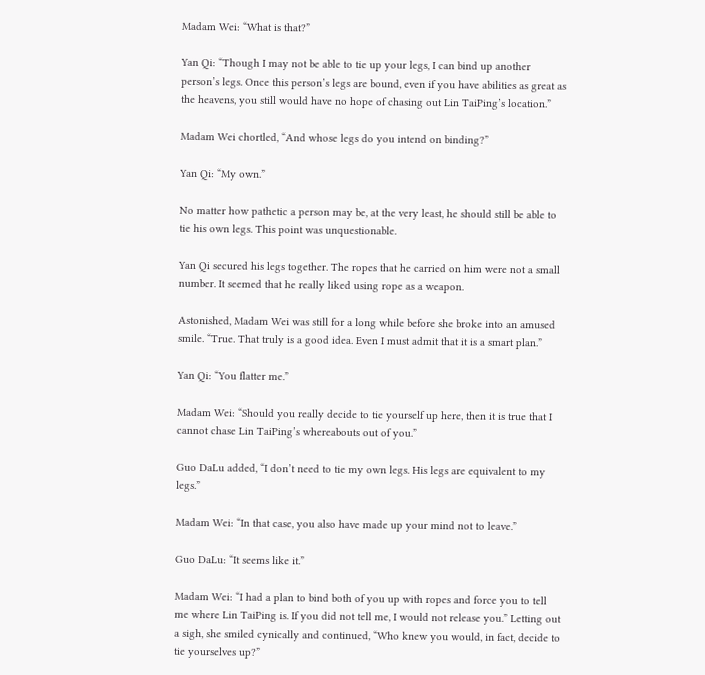Madam Wei: “What is that?”

Yan Qi: “Though I may not be able to tie up your legs, I can bind up another person’s legs. Once this person’s legs are bound, even if you have abilities as great as the heavens, you still would have no hope of chasing out Lin TaiPing’s location.”

Madam Wei chortled, “And whose legs do you intend on binding?”

Yan Qi: “My own.”

No matter how pathetic a person may be, at the very least, he should still be able to tie his own legs. This point was unquestionable.

Yan Qi secured his legs together. The ropes that he carried on him were not a small number. It seemed that he really liked using rope as a weapon.

Astonished, Madam Wei was still for a long while before she broke into an amused smile. “True. That truly is a good idea. Even I must admit that it is a smart plan.”

Yan Qi: “You flatter me.”

Madam Wei: “Should you really decide to tie yourself up here, then it is true that I cannot chase Lin TaiPing’s whereabouts out of you.”

Guo DaLu added, “I don’t need to tie my own legs. His legs are equivalent to my legs.”

Madam Wei: “In that case, you also have made up your mind not to leave.”

Guo DaLu: “It seems like it.”

Madam Wei: “I had a plan to bind both of you up with ropes and force you to tell me where Lin TaiPing is. If you did not tell me, I would not release you.” Letting out a sigh, she smiled cynically and continued, “Who knew you would, in fact, decide to tie yourselves up?”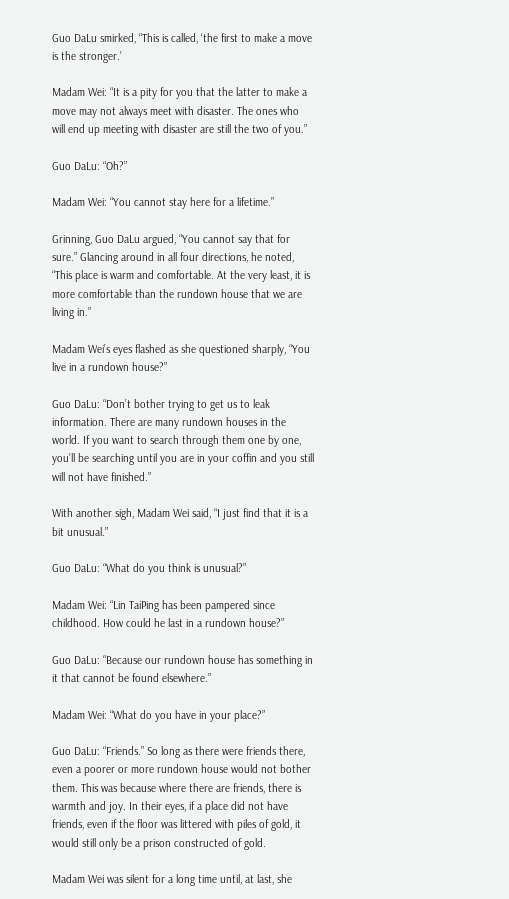Guo DaLu smirked, “This is called, ‘the first to make a move is the stronger.’

Madam Wei: “It is a pity for you that the latter to make a move may not always meet with disaster. The ones who will end up meeting with disaster are still the two of you.”

Guo DaLu: “Oh?”

Madam Wei: “You cannot stay here for a lifetime.”

Grinning, Guo DaLu argued, “You cannot say that for sure.” Glancing around in all four directions, he noted, “This place is warm and comfortable. At the very least, it is more comfortable than the rundown house that we are living in.”

Madam Wei’s eyes flashed as she questioned sharply, “You live in a rundown house?”

Guo DaLu: “Don’t bother trying to get us to leak information. There are many rundown houses in the world. If you want to search through them one by one, you’ll be searching until you are in your coffin and you still will not have finished.”

With another sigh, Madam Wei said, “I just find that it is a bit unusual.”

Guo DaLu: “What do you think is unusual?”

Madam Wei: “Lin TaiPing has been pampered since childhood. How could he last in a rundown house?”

Guo DaLu: “Because our rundown house has something in it that cannot be found elsewhere.”

Madam Wei: “What do you have in your place?”

Guo DaLu: “Friends.” So long as there were friends there, even a poorer or more rundown house would not bother them. This was because where there are friends, there is warmth and joy. In their eyes, if a place did not have friends, even if the floor was littered with piles of gold, it would still only be a prison constructed of gold.

Madam Wei was silent for a long time until, at last, she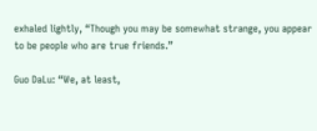exhaled lightly, “Though you may be somewhat strange, you appear to be people who are true friends.”

Guo DaLu: “We, at least,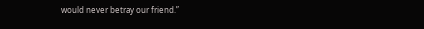would never betray our friend.”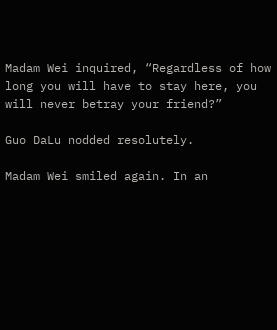Madam Wei inquired, “Regardless of how long you will have to stay here, you will never betray your friend?”

Guo DaLu nodded resolutely.

Madam Wei smiled again. In an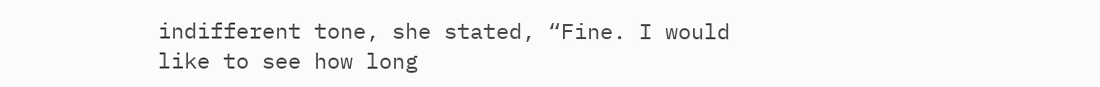indifferent tone, she stated, “Fine. I would like to see how long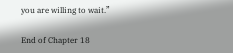you are willing to wait.”

End of Chapter 18